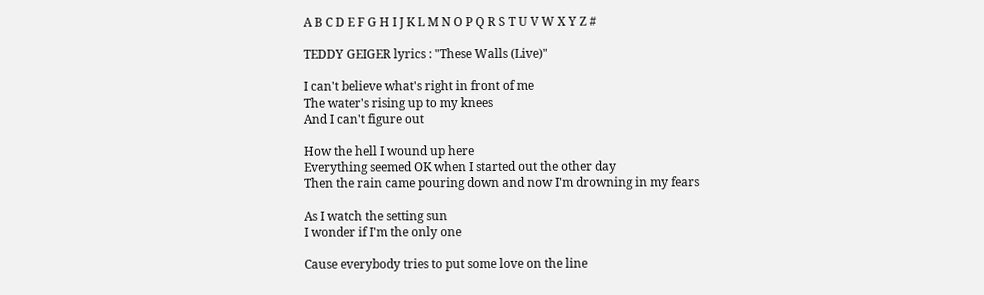A B C D E F G H I J K L M N O P Q R S T U V W X Y Z #

TEDDY GEIGER lyrics : "These Walls (Live)"

I can't believe what's right in front of me
The water's rising up to my knees
And I can't figure out

How the hell I wound up here
Everything seemed OK when I started out the other day
Then the rain came pouring down and now I'm drowning in my fears

As I watch the setting sun
I wonder if I'm the only one

Cause everybody tries to put some love on the line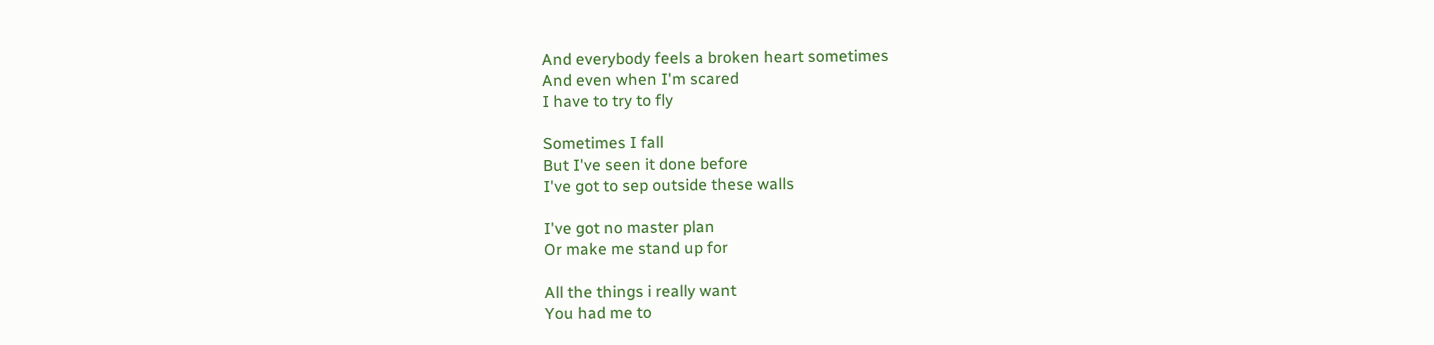And everybody feels a broken heart sometimes
And even when I'm scared
I have to try to fly

Sometimes I fall
But I've seen it done before
I've got to sep outside these walls

I've got no master plan
Or make me stand up for

All the things i really want
You had me to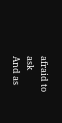afraid to ask
And as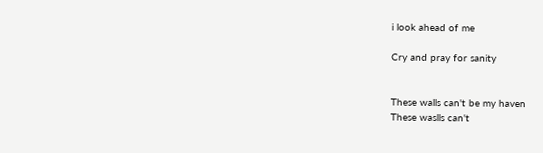i look ahead of me

Cry and pray for sanity


These walls can't be my haven
These waslls can't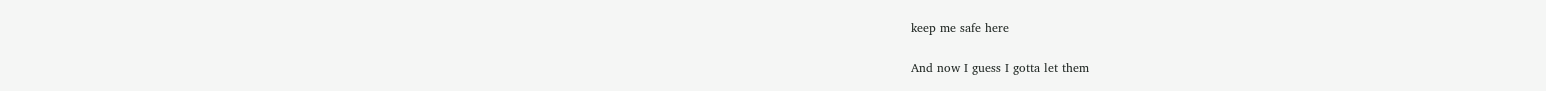keep me safe here

And now I guess I gotta let them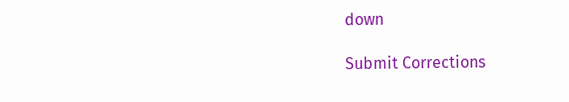down

Submit Corrections